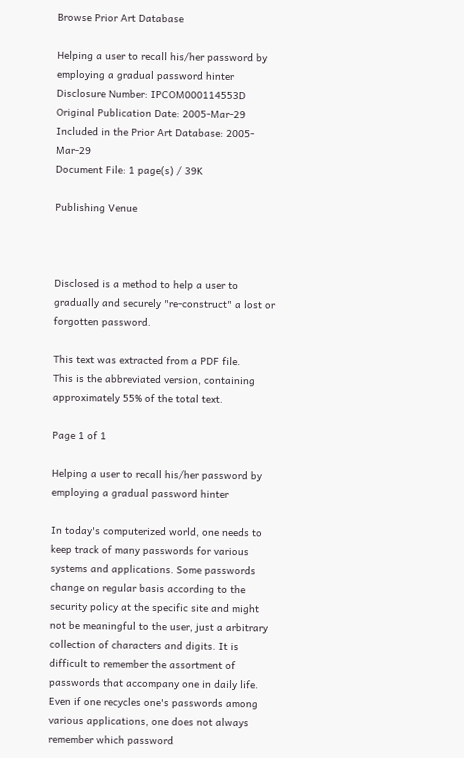Browse Prior Art Database

Helping a user to recall his/her password by employing a gradual password hinter Disclosure Number: IPCOM000114553D
Original Publication Date: 2005-Mar-29
Included in the Prior Art Database: 2005-Mar-29
Document File: 1 page(s) / 39K

Publishing Venue



Disclosed is a method to help a user to gradually and securely "re-construct" a lost or forgotten password.

This text was extracted from a PDF file.
This is the abbreviated version, containing approximately 55% of the total text.

Page 1 of 1

Helping a user to recall his/her password by employing a gradual password hinter

In today's computerized world, one needs to keep track of many passwords for various systems and applications. Some passwords change on regular basis according to the security policy at the specific site and might not be meaningful to the user, just a arbitrary collection of characters and digits. It is difficult to remember the assortment of passwords that accompany one in daily life. Even if one recycles one's passwords among various applications, one does not always remember which password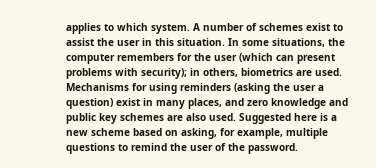applies to which system. A number of schemes exist to assist the user in this situation. In some situations, the computer remembers for the user (which can present problems with security); in others, biometrics are used. Mechanisms for using reminders (asking the user a question) exist in many places, and zero knowledge and public key schemes are also used. Suggested here is a new scheme based on asking, for example, multiple questions to remind the user of the password.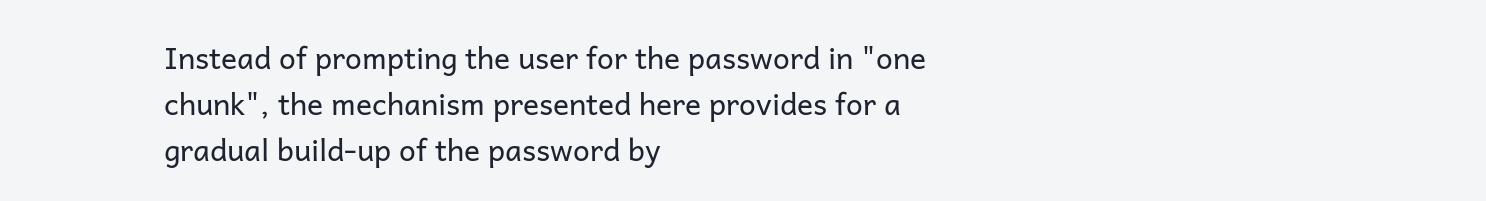Instead of prompting the user for the password in "one chunk", the mechanism presented here provides for a gradual build-up of the password by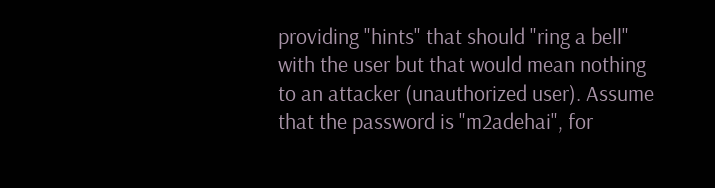providing "hints" that should "ring a bell" with the user but that would mean nothing to an attacker (unauthorized user). Assume that the password is "m2adehai", for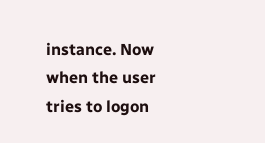instance. Now when the user tries to logon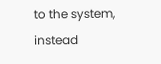to the system, instead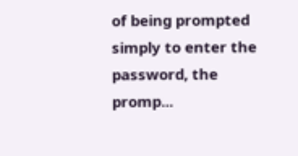of being prompted simply to enter the password, the promp...